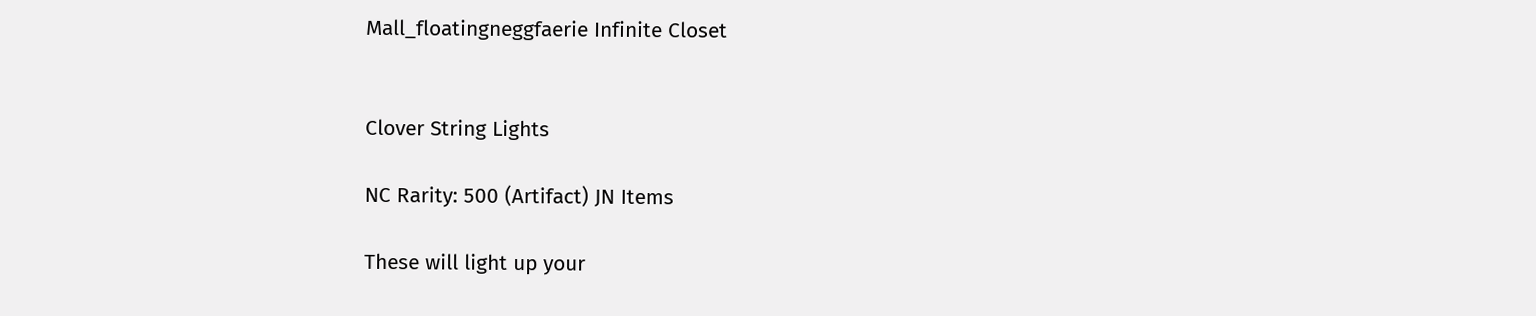Mall_floatingneggfaerie Infinite Closet


Clover String Lights

NC Rarity: 500 (Artifact) JN Items

These will light up your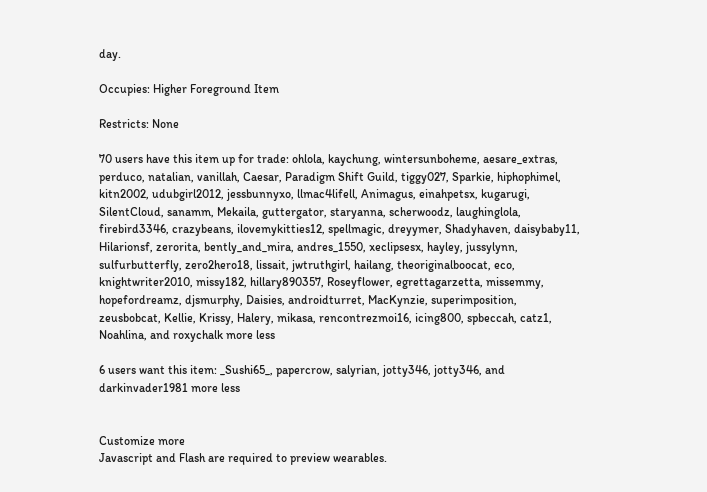day.

Occupies: Higher Foreground Item

Restricts: None

70 users have this item up for trade: ohlola, kaychung, wintersunboheme, aesare_extras, perduco, natalian, vanillah, Caesar, Paradigm Shift Guild, tiggy027, Sparkie, hiphophimel, kitn2002, udubgirl2012, jessbunnyxo, llmac4lifell, Animagus, einahpetsx, kugarugi, SilentCloud, sanamm, Mekaila, guttergator, staryanna, scherwoodz, laughinglola, firebird3346, crazybeans, ilovemykitties12, spellmagic, dreyymer, Shadyhaven, daisybaby11, Hilarionsf, zerorita, bently_and_mira, andres_1550, xeclipsesx, hayley, jussylynn, sulfurbutterfly, zero2hero18, lissait, jwtruthgirl, hailang, theoriginalboocat, eco, knightwriter2010, missy182, hillary890357, Roseyflower, egrettagarzetta, missemmy, hopefordreamz, djsmurphy, Daisies, androidturret, MacKynzie, superimposition, zeusbobcat, Kellie, Krissy, Halery, mikasa, rencontrezmoi16, icing800, spbeccah, catz1, Noahlina, and roxychalk more less

6 users want this item: _Sushi65_, papercrow, salyrian, jotty346, jotty346, and darkinvader1981 more less


Customize more
Javascript and Flash are required to preview wearables.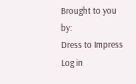Brought to you by:
Dress to Impress
Log in